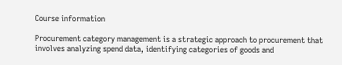Course information

Procurement category management is a strategic approach to procurement that involves analyzing spend data, identifying categories of goods and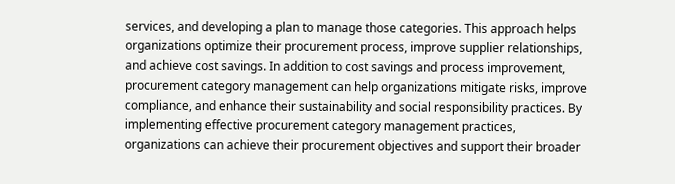services, and developing a plan to manage those categories. This approach helps organizations optimize their procurement process, improve supplier relationships, and achieve cost savings. In addition to cost savings and process improvement, procurement category management can help organizations mitigate risks, improve compliance, and enhance their sustainability and social responsibility practices. By implementing effective procurement category management practices, organizations can achieve their procurement objectives and support their broader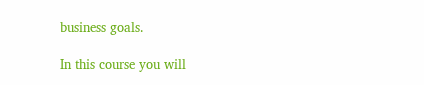business goals.

In this course you will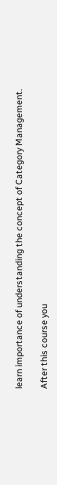learn importance of understanding the concept of Category Management.

After this course you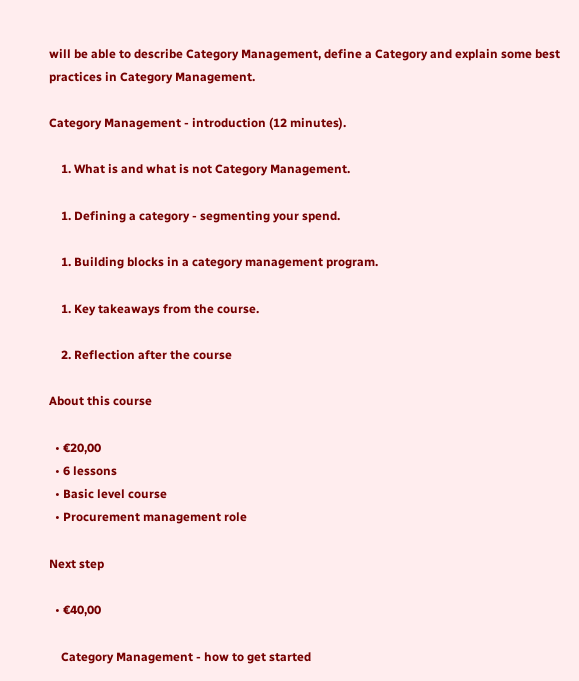will be able to describe Category Management, define a Category and explain some best practices in Category Management.

Category Management - introduction (12 minutes).

    1. What is and what is not Category Management.

    1. Defining a category - segmenting your spend.

    1. Building blocks in a category management program.

    1. Key takeaways from the course.

    2. Reflection after the course

About this course

  • €20,00
  • 6 lessons
  • Basic level course
  • Procurement management role

Next step

  • €40,00

    Category Management - how to get started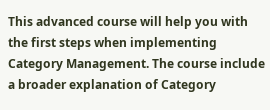This advanced course will help you with the first steps when implementing Category Management. The course include a broader explanation of Category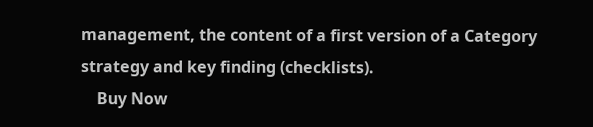management, the content of a first version of a Category strategy and key finding (checklists).
    Buy Now